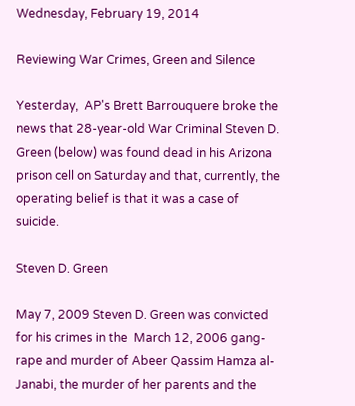Wednesday, February 19, 2014

Reviewing War Crimes, Green and Silence

Yesterday,  AP's Brett Barrouquere broke the news that 28-year-old War Criminal Steven D. Green (below) was found dead in his Arizona prison cell on Saturday and that, currently, the operating belief is that it was a case of suicide.

Steven D. Green

May 7, 2009 Steven D. Green was convicted for his crimes in the  March 12, 2006 gang-rape and murder of Abeer Qassim Hamza al-Janabi, the murder of her parents and the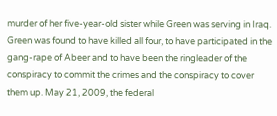murder of her five-year-old sister while Green was serving in Iraq. Green was found to have killed all four, to have participated in the gang-rape of Abeer and to have been the ringleader of the conspiracy to commit the crimes and the conspiracy to cover them up. May 21, 2009, the federal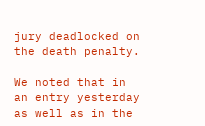jury deadlocked on the death penalty.

We noted that in an entry yesterday as well as in the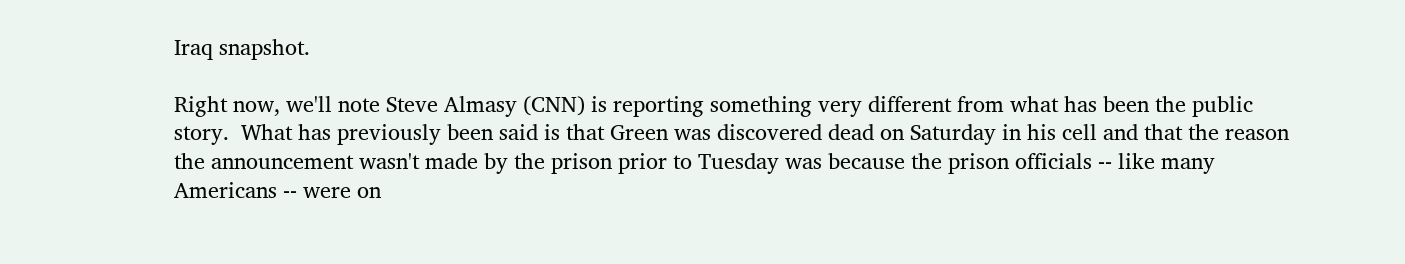Iraq snapshot.

Right now, we'll note Steve Almasy (CNN) is reporting something very different from what has been the public story.  What has previously been said is that Green was discovered dead on Saturday in his cell and that the reason the announcement wasn't made by the prison prior to Tuesday was because the prison officials -- like many Americans -- were on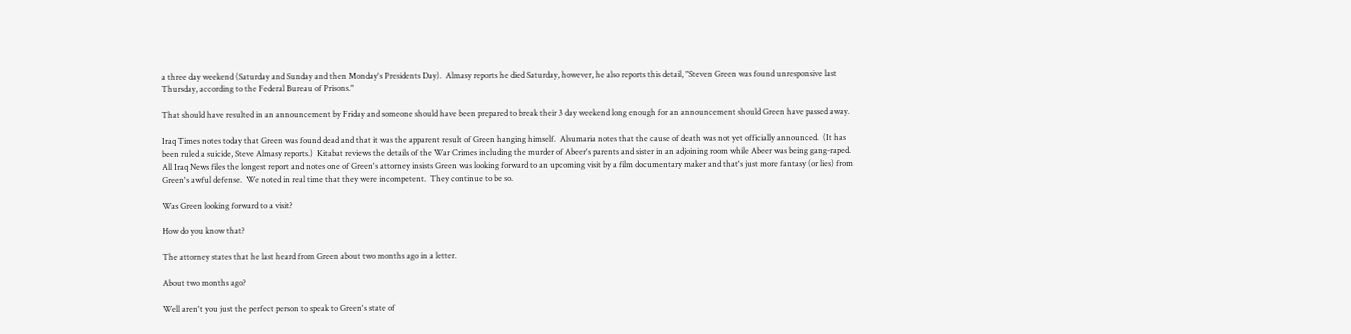a three day weekend (Saturday and Sunday and then Monday's Presidents Day).  Almasy reports he died Saturday, however, he also reports this detail, "Steven Green was found unresponsive last Thursday, according to the Federal Bureau of Prisons."

That should have resulted in an announcement by Friday and someone should have been prepared to break their 3 day weekend long enough for an announcement should Green have passed away.

Iraq Times notes today that Green was found dead and that it was the apparent result of Green hanging himself.  Alsumaria notes that the cause of death was not yet officially announced.  (It has been ruled a suicide, Steve Almasy reports.)  Kitabat reviews the details of the War Crimes including the murder of Abeer's parents and sister in an adjoining room while Abeer was being gang-raped.  All Iraq News files the longest report and notes one of Green's attorney insists Green was looking forward to an upcoming visit by a film documentary maker and that's just more fantasy (or lies) from Green's awful defense.  We noted in real time that they were incompetent.  They continue to be so.

Was Green looking forward to a visit?

How do you know that?

The attorney states that he last heard from Green about two months ago in a letter.

About two months ago?

Well aren't you just the perfect person to speak to Green's state of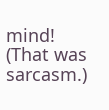mind!  (That was sarcasm.)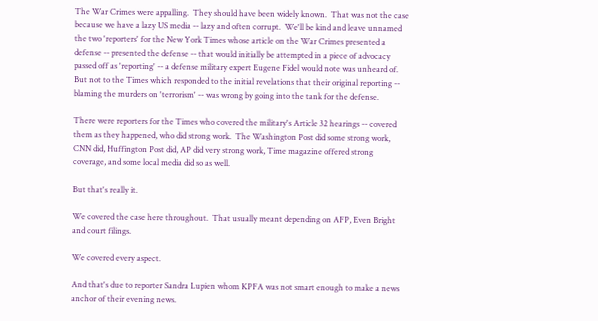The War Crimes were appalling.  They should have been widely known.  That was not the case because we have a lazy US media -- lazy and often corrupt.  We'll be kind and leave unnamed the two 'reporters' for the New York Times whose article on the War Crimes presented a defense -- presented the defense -- that would initially be attempted in a piece of advocacy passed off as 'reporting' -- a defense military expert Eugene Fidel would note was unheard of.  But not to the Times which responded to the initial revelations that their original reporting -- blaming the murders on 'terrorism' -- was wrong by going into the tank for the defense.

There were reporters for the Times who covered the military's Article 32 hearings -- covered them as they happened, who did strong work.  The Washington Post did some strong work, CNN did, Huffington Post did, AP did very strong work, Time magazine offered strong coverage, and some local media did so as well.

But that's really it.

We covered the case here throughout.  That usually meant depending on AFP, Even Bright and court filings.

We covered every aspect.

And that's due to reporter Sandra Lupien whom KPFA was not smart enough to make a news anchor of their evening news.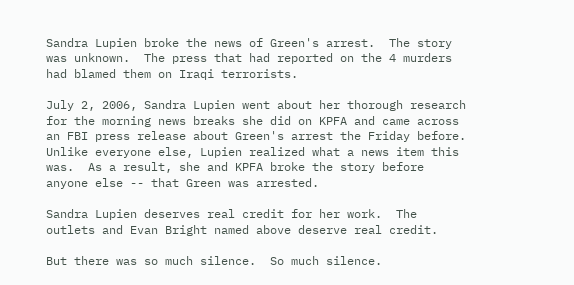Sandra Lupien broke the news of Green's arrest.  The story was unknown.  The press that had reported on the 4 murders had blamed them on Iraqi terrorists.

July 2, 2006, Sandra Lupien went about her thorough research for the morning news breaks she did on KPFA and came across an FBI press release about Green's arrest the Friday before.  Unlike everyone else, Lupien realized what a news item this was.  As a result, she and KPFA broke the story before anyone else -- that Green was arrested.

Sandra Lupien deserves real credit for her work.  The outlets and Evan Bright named above deserve real credit.

But there was so much silence.  So much silence.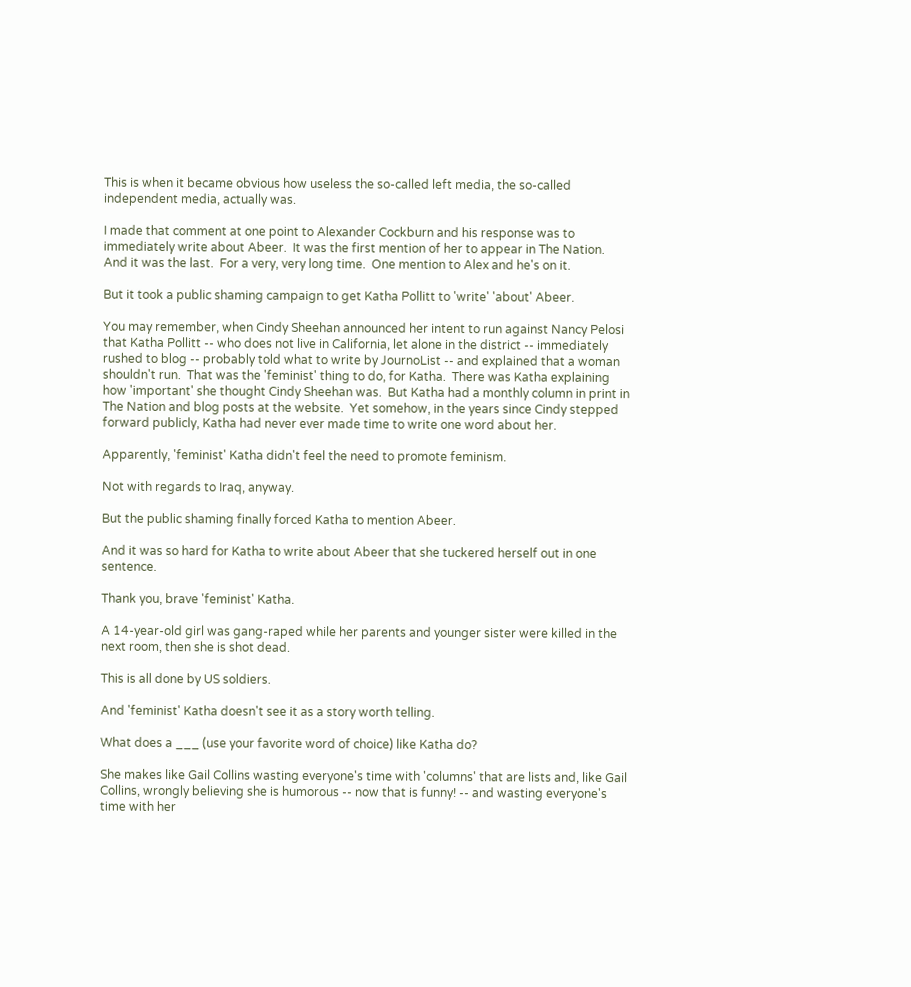This is when it became obvious how useless the so-called left media, the so-called independent media, actually was.

I made that comment at one point to Alexander Cockburn and his response was to immediately write about Abeer.  It was the first mention of her to appear in The Nation.  And it was the last.  For a very, very long time.  One mention to Alex and he's on it.

But it took a public shaming campaign to get Katha Pollitt to 'write' 'about' Abeer.

You may remember, when Cindy Sheehan announced her intent to run against Nancy Pelosi that Katha Pollitt -- who does not live in California, let alone in the district -- immediately rushed to blog -- probably told what to write by JournoList -- and explained that a woman shouldn't run.  That was the 'feminist' thing to do, for Katha.  There was Katha explaining how 'important' she thought Cindy Sheehan was.  But Katha had a monthly column in print in The Nation and blog posts at the website.  Yet somehow, in the years since Cindy stepped forward publicly, Katha had never ever made time to write one word about her.

Apparently, 'feminist' Katha didn't feel the need to promote feminism.

Not with regards to Iraq, anyway.

But the public shaming finally forced Katha to mention Abeer.

And it was so hard for Katha to write about Abeer that she tuckered herself out in one sentence.

Thank you, brave 'feminist' Katha.

A 14-year-old girl was gang-raped while her parents and younger sister were killed in the next room, then she is shot dead.

This is all done by US soldiers.

And 'feminist' Katha doesn't see it as a story worth telling.

What does a ___ (use your favorite word of choice) like Katha do?

She makes like Gail Collins wasting everyone's time with 'columns' that are lists and, like Gail Collins, wrongly believing she is humorous -- now that is funny! -- and wasting everyone's time with her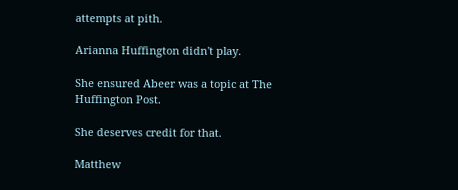attempts at pith.

Arianna Huffington didn't play.

She ensured Abeer was a topic at The Huffington Post.

She deserves credit for that.

Matthew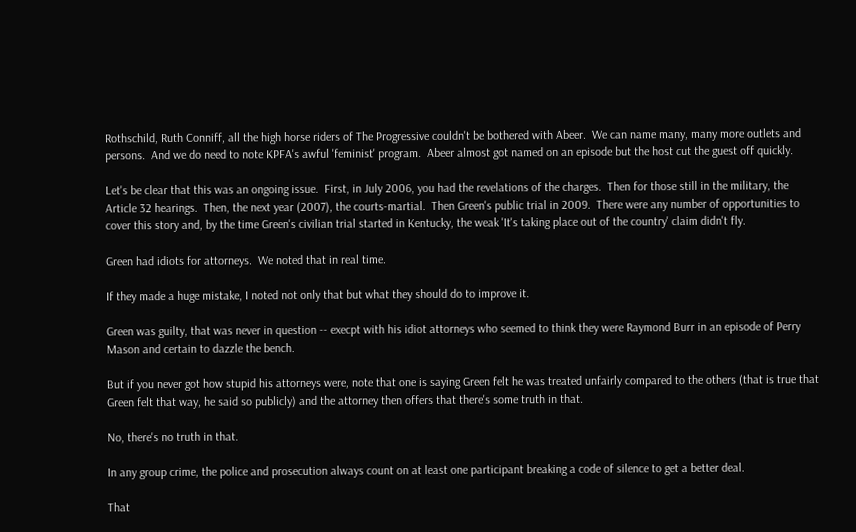Rothschild, Ruth Conniff, all the high horse riders of The Progressive couldn't be bothered with Abeer.  We can name many, many more outlets and persons.  And we do need to note KPFA's awful 'feminist' program.  Abeer almost got named on an episode but the host cut the guest off quickly.

Let's be clear that this was an ongoing issue.  First, in July 2006, you had the revelations of the charges.  Then for those still in the military, the Article 32 hearings.  Then, the next year (2007), the courts-martial.  Then Green's public trial in 2009.  There were any number of opportunities to cover this story and, by the time Green's civilian trial started in Kentucky, the weak 'It's taking place out of the country' claim didn't fly.

Green had idiots for attorneys.  We noted that in real time.

If they made a huge mistake, I noted not only that but what they should do to improve it.

Green was guilty, that was never in question -- execpt with his idiot attorneys who seemed to think they were Raymond Burr in an episode of Perry Mason and certain to dazzle the bench.

But if you never got how stupid his attorneys were, note that one is saying Green felt he was treated unfairly compared to the others (that is true that Green felt that way, he said so publicly) and the attorney then offers that there's some truth in that.

No, there's no truth in that.

In any group crime, the police and prosecution always count on at least one participant breaking a code of silence to get a better deal.

That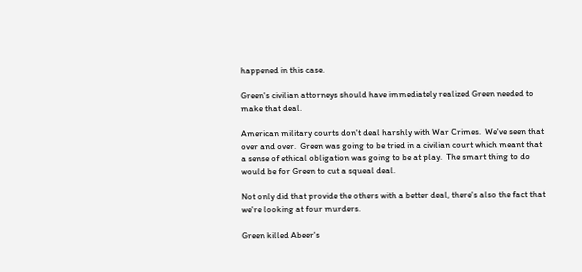happened in this case.

Green's civilian attorneys should have immediately realized Green needed to make that deal.

American military courts don't deal harshly with War Crimes.  We've seen that over and over.  Green was going to be tried in a civilian court which meant that a sense of ethical obligation was going to be at play.  The smart thing to do would be for Green to cut a squeal deal.

Not only did that provide the others with a better deal, there's also the fact that we're looking at four murders.

Green killed Abeer's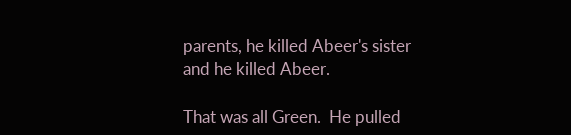parents, he killed Abeer's sister and he killed Abeer.

That was all Green.  He pulled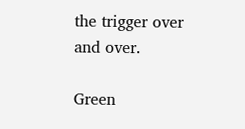the trigger over and over.

Green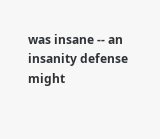was insane -- an insanity defense might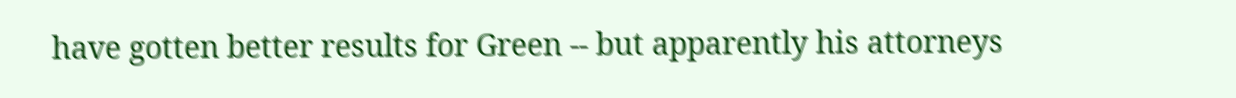have gotten better results for Green -- but apparently his attorneys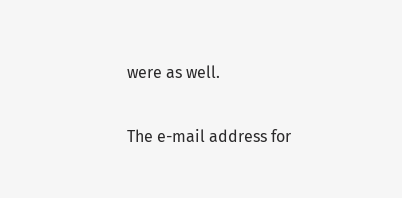were as well.

The e-mail address for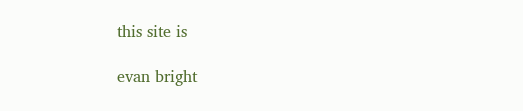this site is

evan bright